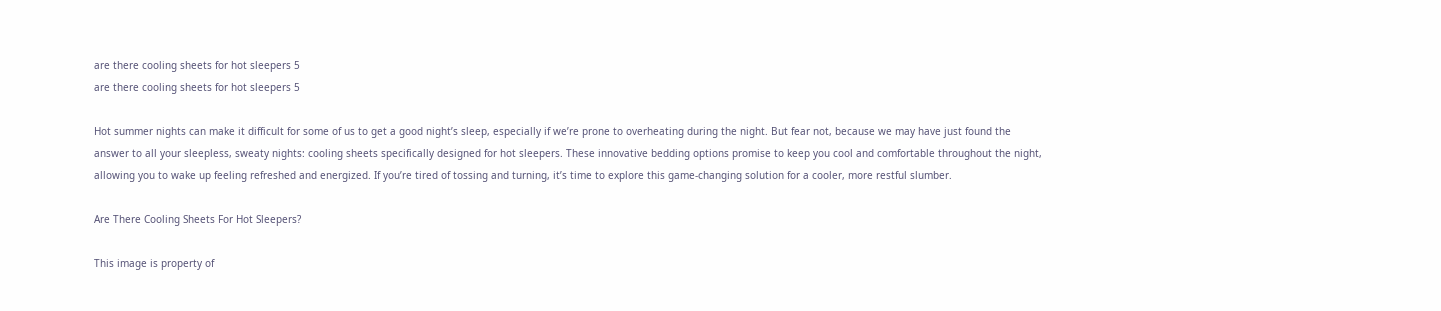are there cooling sheets for hot sleepers 5
are there cooling sheets for hot sleepers 5

Hot summer nights can make it difficult for some of us to get a good night’s sleep, especially if we’re prone to overheating during the night. But fear not, because we may have just found the answer to all your sleepless, sweaty nights: cooling sheets specifically designed for hot sleepers. These innovative bedding options promise to keep you cool and comfortable throughout the night, allowing you to wake up feeling refreshed and energized. If you’re tired of tossing and turning, it’s time to explore this game-changing solution for a cooler, more restful slumber.

Are There Cooling Sheets For Hot Sleepers?

This image is property of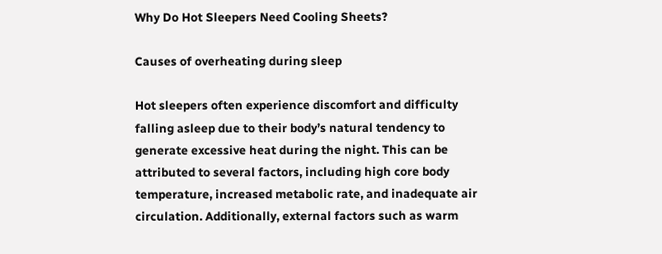Why Do Hot Sleepers Need Cooling Sheets?

Causes of overheating during sleep

Hot sleepers often experience discomfort and difficulty falling asleep due to their body’s natural tendency to generate excessive heat during the night. This can be attributed to several factors, including high core body temperature, increased metabolic rate, and inadequate air circulation. Additionally, external factors such as warm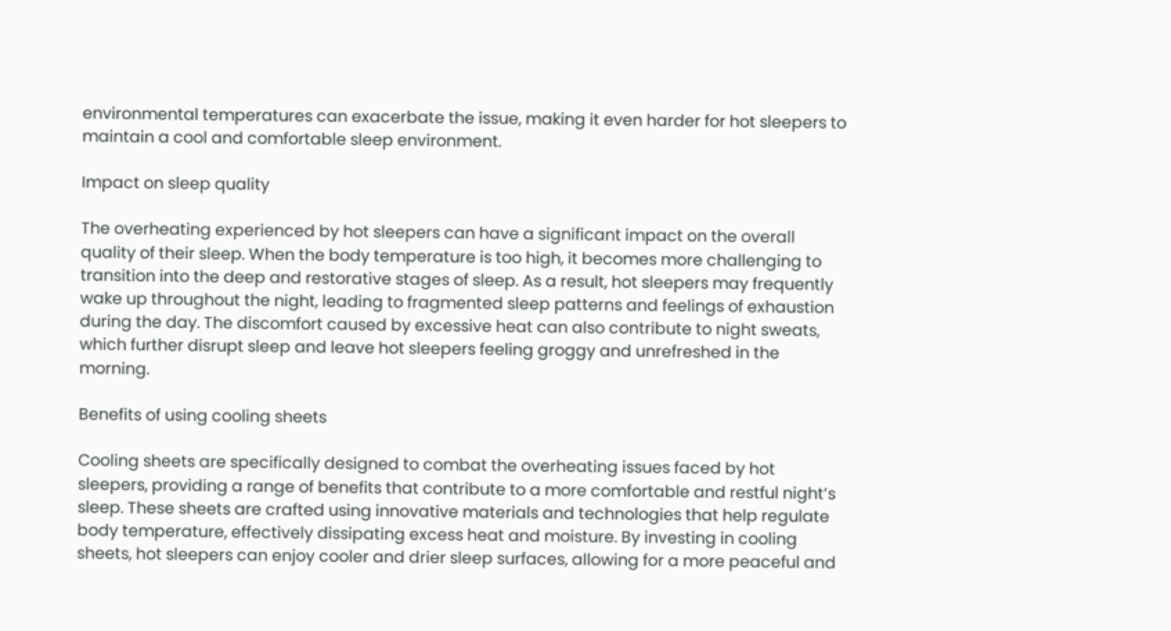environmental temperatures can exacerbate the issue, making it even harder for hot sleepers to maintain a cool and comfortable sleep environment.

Impact on sleep quality

The overheating experienced by hot sleepers can have a significant impact on the overall quality of their sleep. When the body temperature is too high, it becomes more challenging to transition into the deep and restorative stages of sleep. As a result, hot sleepers may frequently wake up throughout the night, leading to fragmented sleep patterns and feelings of exhaustion during the day. The discomfort caused by excessive heat can also contribute to night sweats, which further disrupt sleep and leave hot sleepers feeling groggy and unrefreshed in the morning.

Benefits of using cooling sheets

Cooling sheets are specifically designed to combat the overheating issues faced by hot sleepers, providing a range of benefits that contribute to a more comfortable and restful night’s sleep. These sheets are crafted using innovative materials and technologies that help regulate body temperature, effectively dissipating excess heat and moisture. By investing in cooling sheets, hot sleepers can enjoy cooler and drier sleep surfaces, allowing for a more peaceful and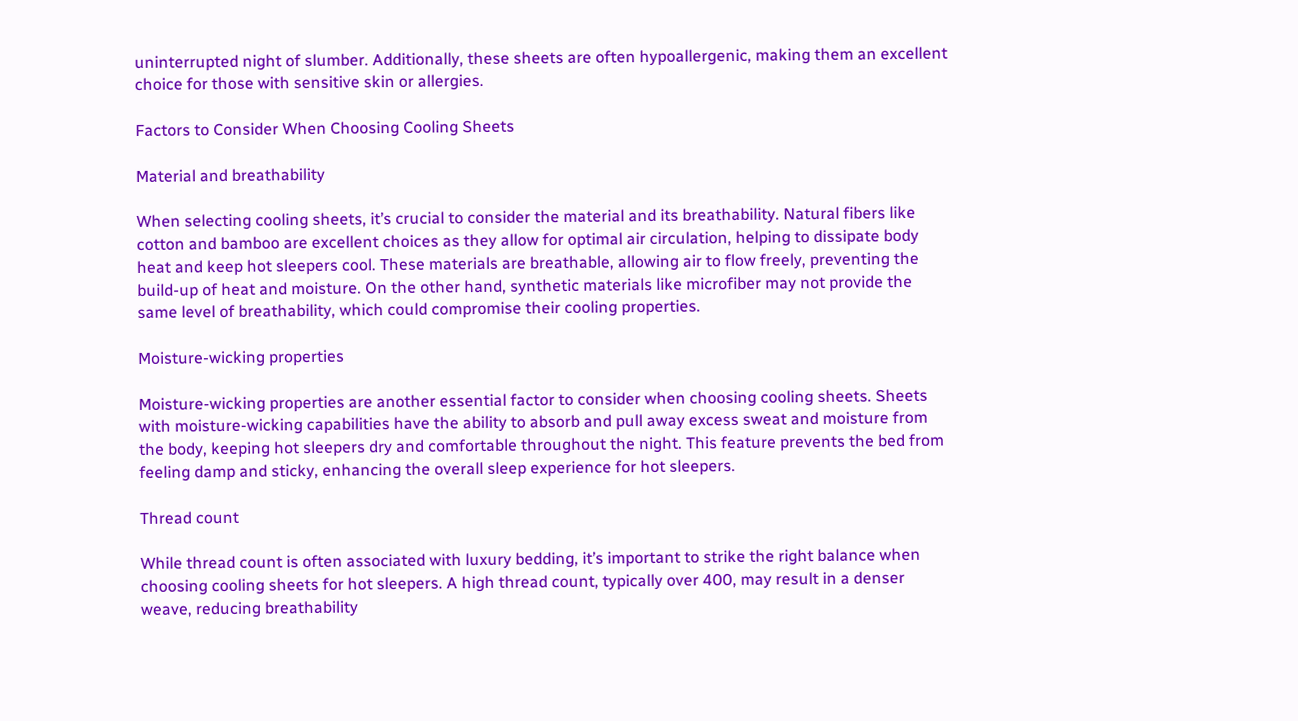uninterrupted night of slumber. Additionally, these sheets are often hypoallergenic, making them an excellent choice for those with sensitive skin or allergies.

Factors to Consider When Choosing Cooling Sheets

Material and breathability

When selecting cooling sheets, it’s crucial to consider the material and its breathability. Natural fibers like cotton and bamboo are excellent choices as they allow for optimal air circulation, helping to dissipate body heat and keep hot sleepers cool. These materials are breathable, allowing air to flow freely, preventing the build-up of heat and moisture. On the other hand, synthetic materials like microfiber may not provide the same level of breathability, which could compromise their cooling properties.

Moisture-wicking properties

Moisture-wicking properties are another essential factor to consider when choosing cooling sheets. Sheets with moisture-wicking capabilities have the ability to absorb and pull away excess sweat and moisture from the body, keeping hot sleepers dry and comfortable throughout the night. This feature prevents the bed from feeling damp and sticky, enhancing the overall sleep experience for hot sleepers.

Thread count

While thread count is often associated with luxury bedding, it’s important to strike the right balance when choosing cooling sheets for hot sleepers. A high thread count, typically over 400, may result in a denser weave, reducing breathability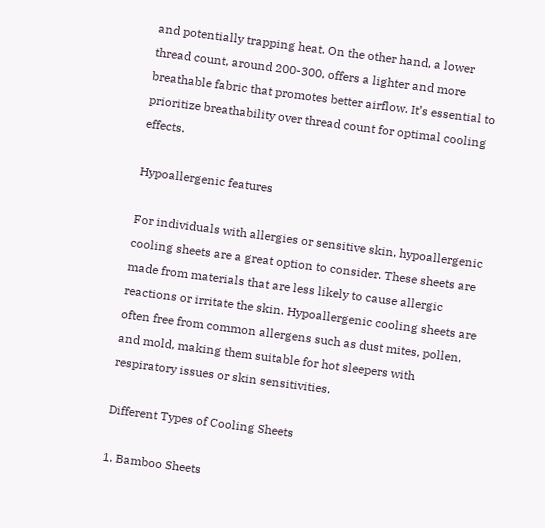and potentially trapping heat. On the other hand, a lower thread count, around 200-300, offers a lighter and more breathable fabric that promotes better airflow. It’s essential to prioritize breathability over thread count for optimal cooling effects.

Hypoallergenic features

For individuals with allergies or sensitive skin, hypoallergenic cooling sheets are a great option to consider. These sheets are made from materials that are less likely to cause allergic reactions or irritate the skin. Hypoallergenic cooling sheets are often free from common allergens such as dust mites, pollen, and mold, making them suitable for hot sleepers with respiratory issues or skin sensitivities.

Different Types of Cooling Sheets

1. Bamboo Sheets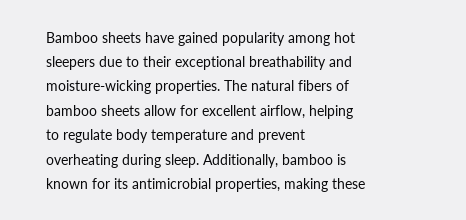Bamboo sheets have gained popularity among hot sleepers due to their exceptional breathability and moisture-wicking properties. The natural fibers of bamboo sheets allow for excellent airflow, helping to regulate body temperature and prevent overheating during sleep. Additionally, bamboo is known for its antimicrobial properties, making these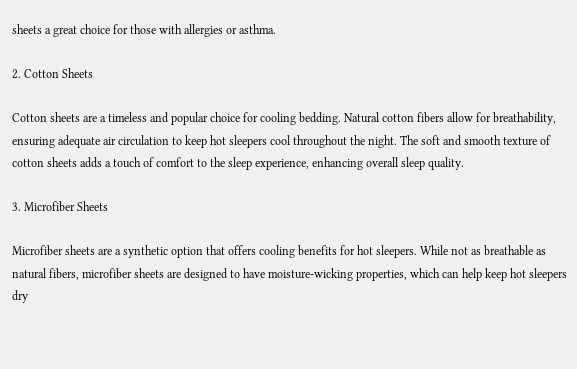sheets a great choice for those with allergies or asthma.

2. Cotton Sheets

Cotton sheets are a timeless and popular choice for cooling bedding. Natural cotton fibers allow for breathability, ensuring adequate air circulation to keep hot sleepers cool throughout the night. The soft and smooth texture of cotton sheets adds a touch of comfort to the sleep experience, enhancing overall sleep quality.

3. Microfiber Sheets

Microfiber sheets are a synthetic option that offers cooling benefits for hot sleepers. While not as breathable as natural fibers, microfiber sheets are designed to have moisture-wicking properties, which can help keep hot sleepers dry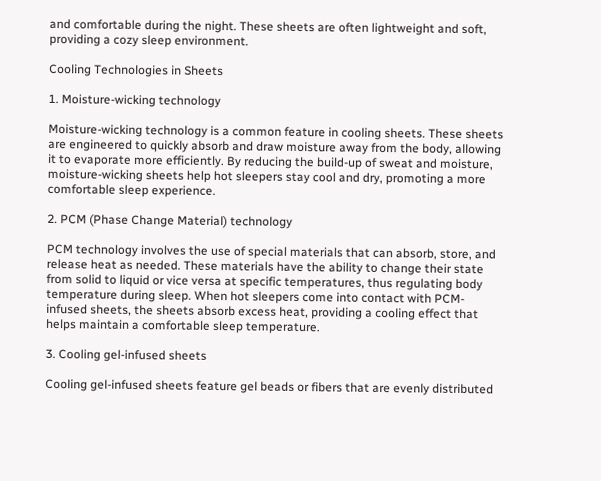and comfortable during the night. These sheets are often lightweight and soft, providing a cozy sleep environment.

Cooling Technologies in Sheets

1. Moisture-wicking technology

Moisture-wicking technology is a common feature in cooling sheets. These sheets are engineered to quickly absorb and draw moisture away from the body, allowing it to evaporate more efficiently. By reducing the build-up of sweat and moisture, moisture-wicking sheets help hot sleepers stay cool and dry, promoting a more comfortable sleep experience.

2. PCM (Phase Change Material) technology

PCM technology involves the use of special materials that can absorb, store, and release heat as needed. These materials have the ability to change their state from solid to liquid or vice versa at specific temperatures, thus regulating body temperature during sleep. When hot sleepers come into contact with PCM-infused sheets, the sheets absorb excess heat, providing a cooling effect that helps maintain a comfortable sleep temperature.

3. Cooling gel-infused sheets

Cooling gel-infused sheets feature gel beads or fibers that are evenly distributed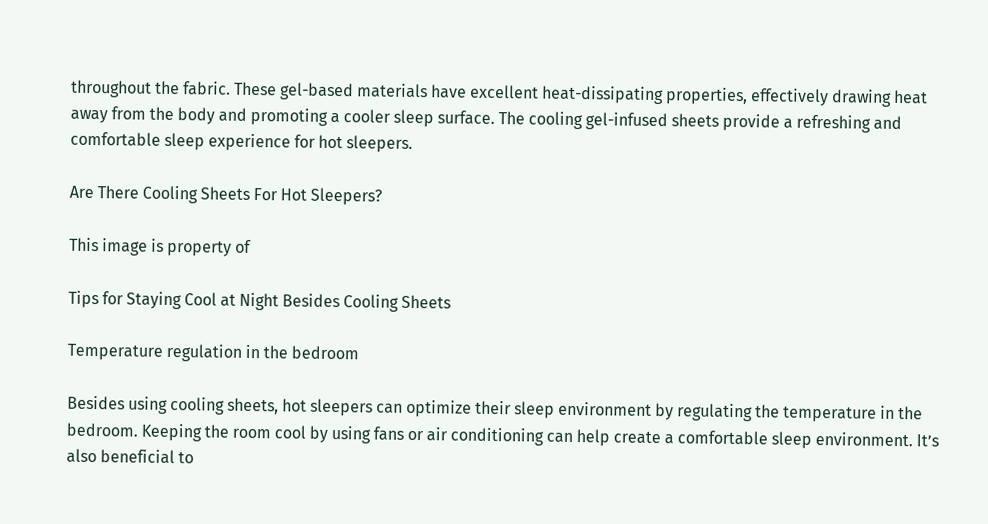throughout the fabric. These gel-based materials have excellent heat-dissipating properties, effectively drawing heat away from the body and promoting a cooler sleep surface. The cooling gel-infused sheets provide a refreshing and comfortable sleep experience for hot sleepers.

Are There Cooling Sheets For Hot Sleepers?

This image is property of

Tips for Staying Cool at Night Besides Cooling Sheets

Temperature regulation in the bedroom

Besides using cooling sheets, hot sleepers can optimize their sleep environment by regulating the temperature in the bedroom. Keeping the room cool by using fans or air conditioning can help create a comfortable sleep environment. It’s also beneficial to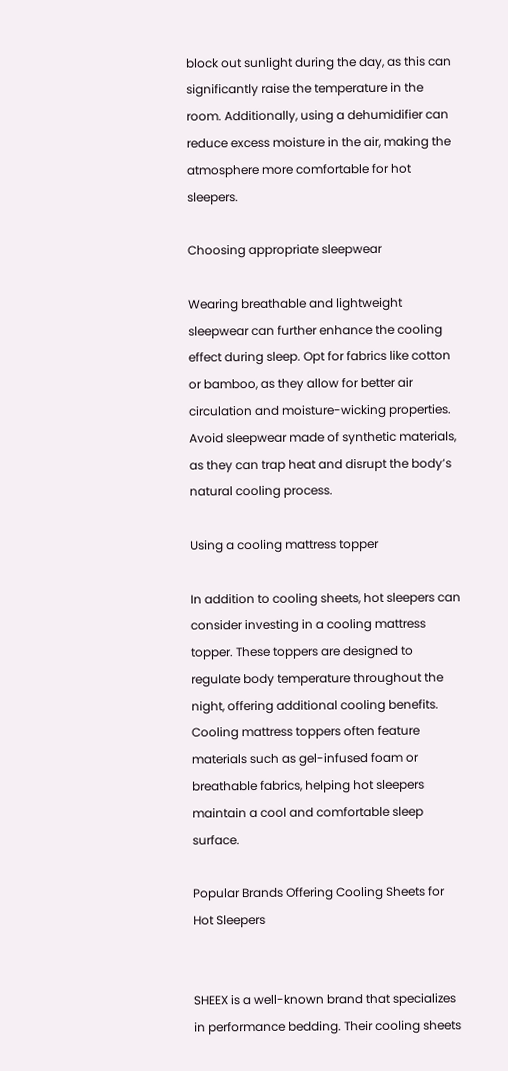block out sunlight during the day, as this can significantly raise the temperature in the room. Additionally, using a dehumidifier can reduce excess moisture in the air, making the atmosphere more comfortable for hot sleepers.

Choosing appropriate sleepwear

Wearing breathable and lightweight sleepwear can further enhance the cooling effect during sleep. Opt for fabrics like cotton or bamboo, as they allow for better air circulation and moisture-wicking properties. Avoid sleepwear made of synthetic materials, as they can trap heat and disrupt the body’s natural cooling process.

Using a cooling mattress topper

In addition to cooling sheets, hot sleepers can consider investing in a cooling mattress topper. These toppers are designed to regulate body temperature throughout the night, offering additional cooling benefits. Cooling mattress toppers often feature materials such as gel-infused foam or breathable fabrics, helping hot sleepers maintain a cool and comfortable sleep surface.

Popular Brands Offering Cooling Sheets for Hot Sleepers


SHEEX is a well-known brand that specializes in performance bedding. Their cooling sheets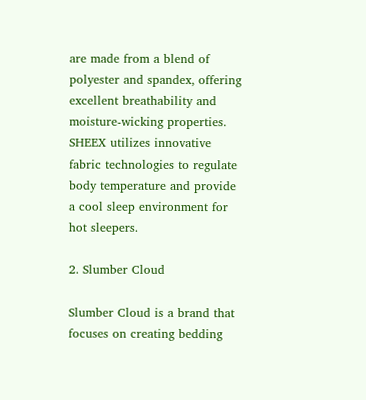are made from a blend of polyester and spandex, offering excellent breathability and moisture-wicking properties. SHEEX utilizes innovative fabric technologies to regulate body temperature and provide a cool sleep environment for hot sleepers.

2. Slumber Cloud

Slumber Cloud is a brand that focuses on creating bedding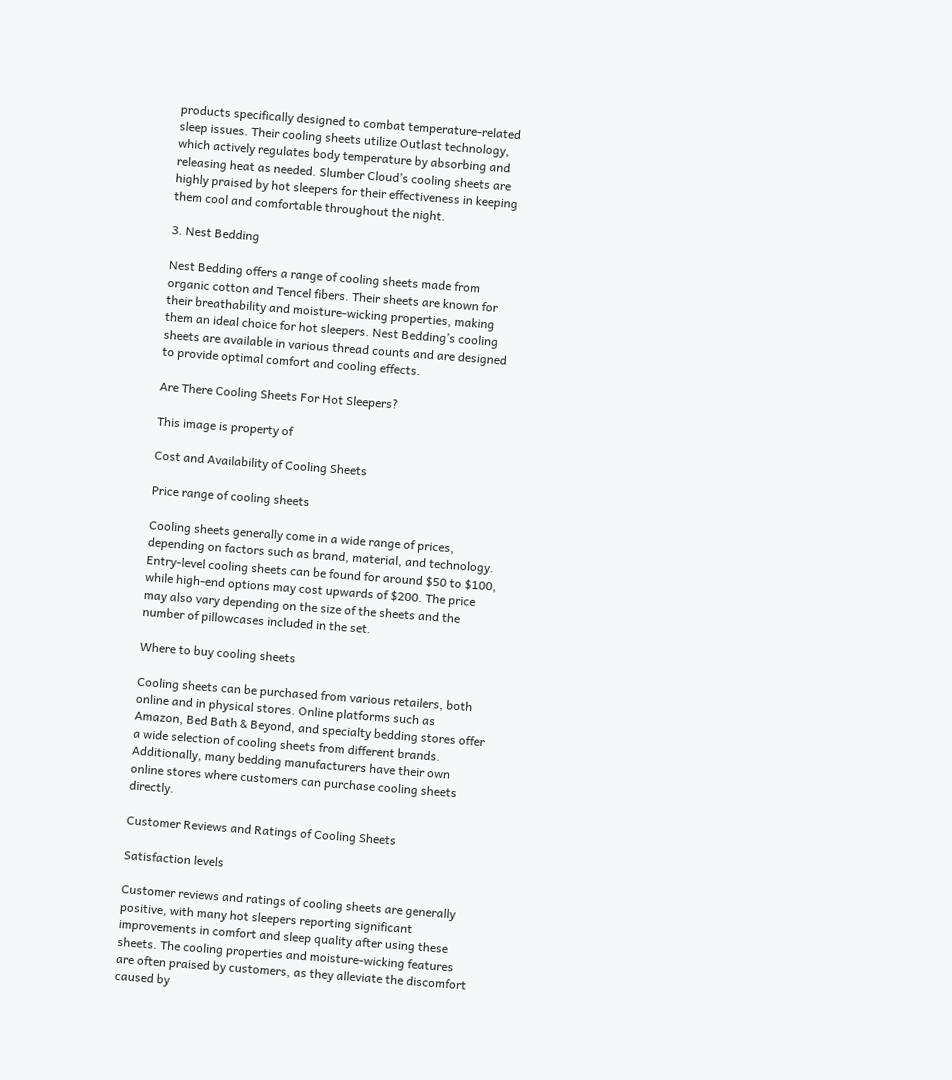products specifically designed to combat temperature-related sleep issues. Their cooling sheets utilize Outlast technology, which actively regulates body temperature by absorbing and releasing heat as needed. Slumber Cloud’s cooling sheets are highly praised by hot sleepers for their effectiveness in keeping them cool and comfortable throughout the night.

3. Nest Bedding

Nest Bedding offers a range of cooling sheets made from organic cotton and Tencel fibers. Their sheets are known for their breathability and moisture-wicking properties, making them an ideal choice for hot sleepers. Nest Bedding’s cooling sheets are available in various thread counts and are designed to provide optimal comfort and cooling effects.

Are There Cooling Sheets For Hot Sleepers?

This image is property of

Cost and Availability of Cooling Sheets

Price range of cooling sheets

Cooling sheets generally come in a wide range of prices, depending on factors such as brand, material, and technology. Entry-level cooling sheets can be found for around $50 to $100, while high-end options may cost upwards of $200. The price may also vary depending on the size of the sheets and the number of pillowcases included in the set.

Where to buy cooling sheets

Cooling sheets can be purchased from various retailers, both online and in physical stores. Online platforms such as Amazon, Bed Bath & Beyond, and specialty bedding stores offer a wide selection of cooling sheets from different brands. Additionally, many bedding manufacturers have their own online stores where customers can purchase cooling sheets directly.

Customer Reviews and Ratings of Cooling Sheets

Satisfaction levels

Customer reviews and ratings of cooling sheets are generally positive, with many hot sleepers reporting significant improvements in comfort and sleep quality after using these sheets. The cooling properties and moisture-wicking features are often praised by customers, as they alleviate the discomfort caused by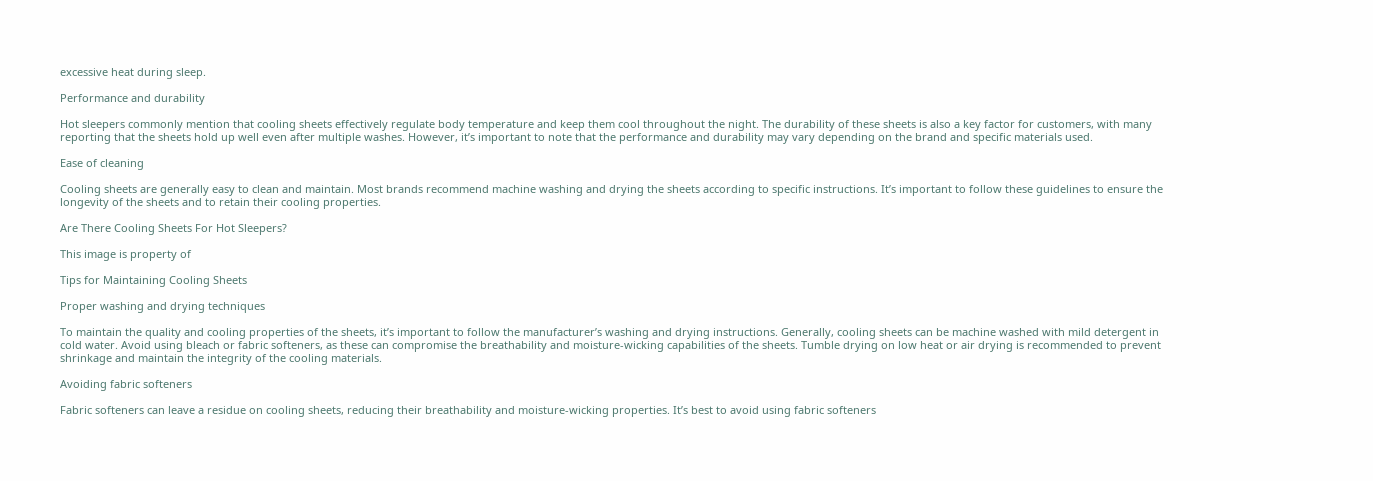excessive heat during sleep.

Performance and durability

Hot sleepers commonly mention that cooling sheets effectively regulate body temperature and keep them cool throughout the night. The durability of these sheets is also a key factor for customers, with many reporting that the sheets hold up well even after multiple washes. However, it’s important to note that the performance and durability may vary depending on the brand and specific materials used.

Ease of cleaning

Cooling sheets are generally easy to clean and maintain. Most brands recommend machine washing and drying the sheets according to specific instructions. It’s important to follow these guidelines to ensure the longevity of the sheets and to retain their cooling properties.

Are There Cooling Sheets For Hot Sleepers?

This image is property of

Tips for Maintaining Cooling Sheets

Proper washing and drying techniques

To maintain the quality and cooling properties of the sheets, it’s important to follow the manufacturer’s washing and drying instructions. Generally, cooling sheets can be machine washed with mild detergent in cold water. Avoid using bleach or fabric softeners, as these can compromise the breathability and moisture-wicking capabilities of the sheets. Tumble drying on low heat or air drying is recommended to prevent shrinkage and maintain the integrity of the cooling materials.

Avoiding fabric softeners

Fabric softeners can leave a residue on cooling sheets, reducing their breathability and moisture-wicking properties. It’s best to avoid using fabric softeners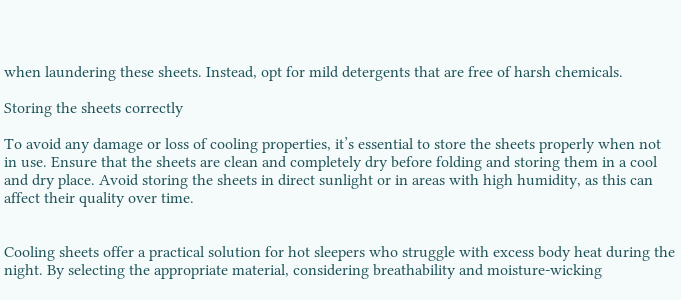when laundering these sheets. Instead, opt for mild detergents that are free of harsh chemicals.

Storing the sheets correctly

To avoid any damage or loss of cooling properties, it’s essential to store the sheets properly when not in use. Ensure that the sheets are clean and completely dry before folding and storing them in a cool and dry place. Avoid storing the sheets in direct sunlight or in areas with high humidity, as this can affect their quality over time.


Cooling sheets offer a practical solution for hot sleepers who struggle with excess body heat during the night. By selecting the appropriate material, considering breathability and moisture-wicking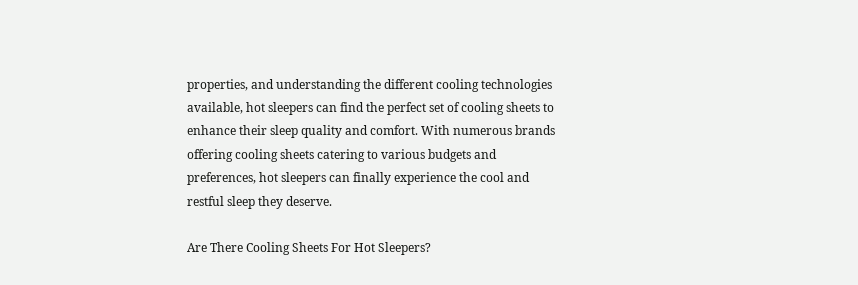properties, and understanding the different cooling technologies available, hot sleepers can find the perfect set of cooling sheets to enhance their sleep quality and comfort. With numerous brands offering cooling sheets catering to various budgets and preferences, hot sleepers can finally experience the cool and restful sleep they deserve.

Are There Cooling Sheets For Hot Sleepers?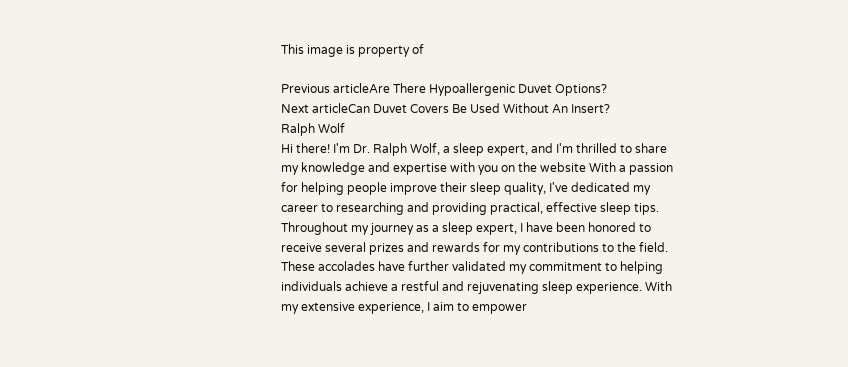This image is property of

Previous articleAre There Hypoallergenic Duvet Options?
Next articleCan Duvet Covers Be Used Without An Insert?
Ralph Wolf
Hi there! I'm Dr. Ralph Wolf, a sleep expert, and I'm thrilled to share my knowledge and expertise with you on the website With a passion for helping people improve their sleep quality, I've dedicated my career to researching and providing practical, effective sleep tips. Throughout my journey as a sleep expert, I have been honored to receive several prizes and rewards for my contributions to the field. These accolades have further validated my commitment to helping individuals achieve a restful and rejuvenating sleep experience. With my extensive experience, I aim to empower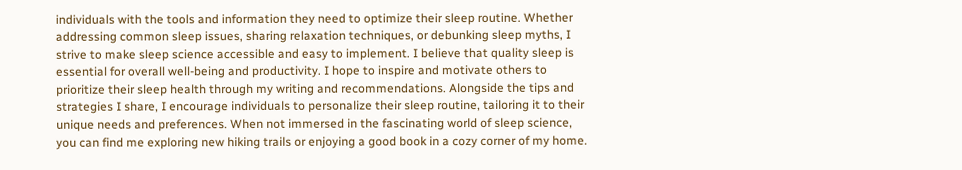individuals with the tools and information they need to optimize their sleep routine. Whether addressing common sleep issues, sharing relaxation techniques, or debunking sleep myths, I strive to make sleep science accessible and easy to implement. I believe that quality sleep is essential for overall well-being and productivity. I hope to inspire and motivate others to prioritize their sleep health through my writing and recommendations. Alongside the tips and strategies I share, I encourage individuals to personalize their sleep routine, tailoring it to their unique needs and preferences. When not immersed in the fascinating world of sleep science, you can find me exploring new hiking trails or enjoying a good book in a cozy corner of my home.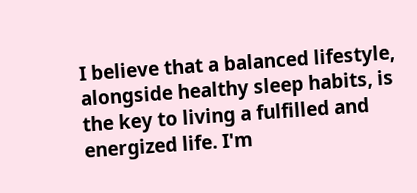I believe that a balanced lifestyle, alongside healthy sleep habits, is the key to living a fulfilled and energized life. I'm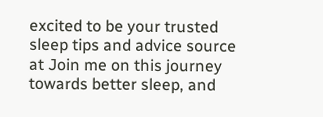excited to be your trusted sleep tips and advice source at Join me on this journey towards better sleep, and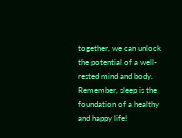together, we can unlock the potential of a well-rested mind and body. Remember, sleep is the foundation of a healthy and happy life!